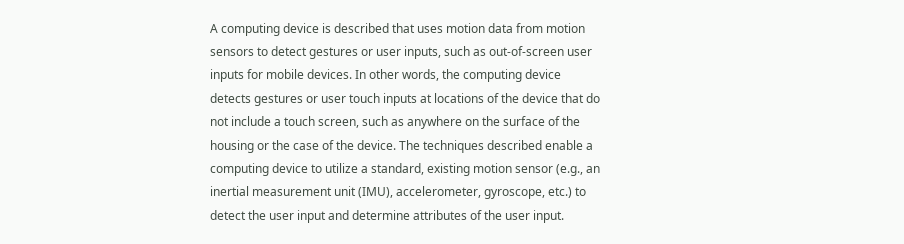A computing device is described that uses motion data from motion sensors to detect gestures or user inputs, such as out-of-screen user inputs for mobile devices. In other words, the computing device detects gestures or user touch inputs at locations of the device that do not include a touch screen, such as anywhere on the surface of the housing or the case of the device. The techniques described enable a computing device to utilize a standard, existing motion sensor (e.g., an inertial measurement unit (IMU), accelerometer, gyroscope, etc.) to detect the user input and determine attributes of the user input.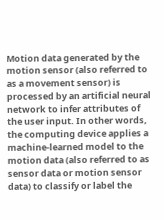Motion data generated by the motion sensor (also referred to as a movement sensor) is processed by an artificial neural network to infer attributes of the user input. In other words, the computing device applies a machine-learned model to the motion data (also referred to as sensor data or motion sensor data) to classify or label the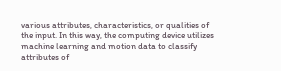various attributes, characteristics, or qualities of the input. In this way, the computing device utilizes machine learning and motion data to classify attributes of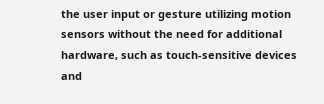the user input or gesture utilizing motion sensors without the need for additional hardware, such as touch-sensitive devices and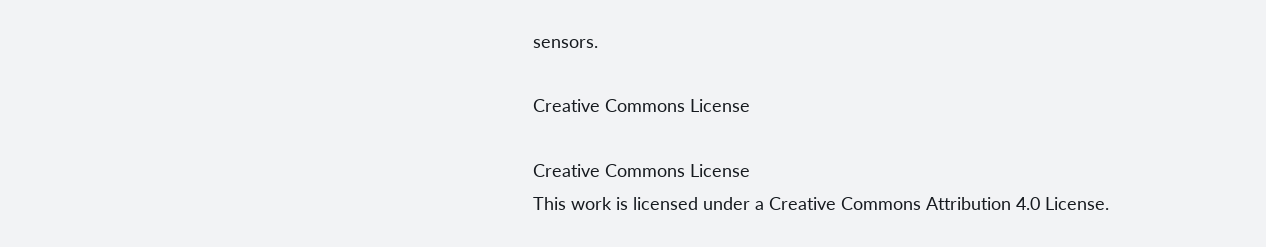sensors.

Creative Commons License

Creative Commons License
This work is licensed under a Creative Commons Attribution 4.0 License.